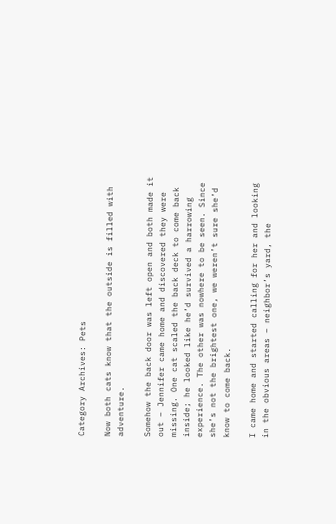Category Archives: Pets

Now both cats know that the outside is filled with adventure.

Somehow the back door was left open and both made it out – Jennifer came home and discovered they were missing. One cat scaled the back deck to come back inside; he looked like he’d survived a harrowing experience. The other was nowhere to be seen. Since she’s not the brightest one, we weren’t sure she’d know to come back.

I came home and started calling for her and looking in the obvious areas – neighbor’s yard, the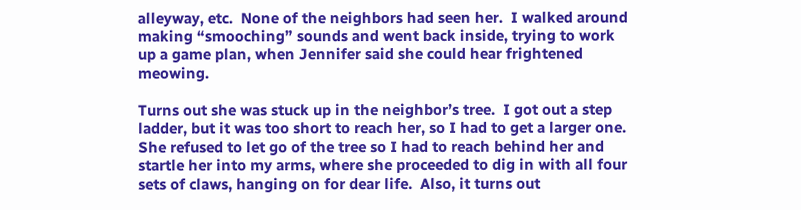alleyway, etc.  None of the neighbors had seen her.  I walked around making “smooching” sounds and went back inside, trying to work up a game plan, when Jennifer said she could hear frightened meowing.

Turns out she was stuck up in the neighbor’s tree.  I got out a step ladder, but it was too short to reach her, so I had to get a larger one.  She refused to let go of the tree so I had to reach behind her and startle her into my arms, where she proceeded to dig in with all four sets of claws, hanging on for dear life.  Also, it turns out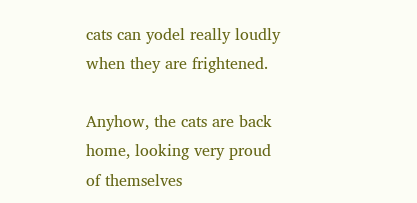cats can yodel really loudly when they are frightened.

Anyhow, the cats are back home, looking very proud of themselves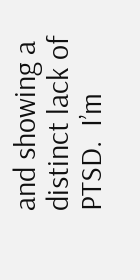and showing a distinct lack of PTSD.  I’m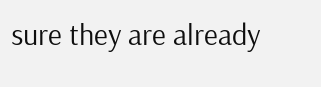sure they are already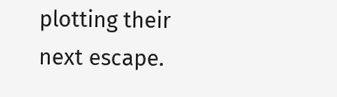plotting their next escape.